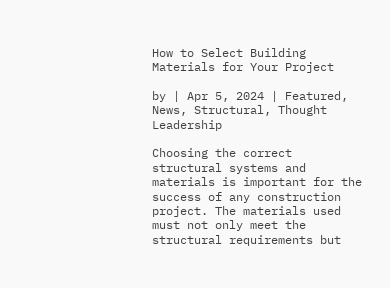How to Select Building Materials for Your Project

by | Apr 5, 2024 | Featured, News, Structural, Thought Leadership

Choosing the correct structural systems and materials is important for the success of any construction project. The materials used must not only meet the structural requirements but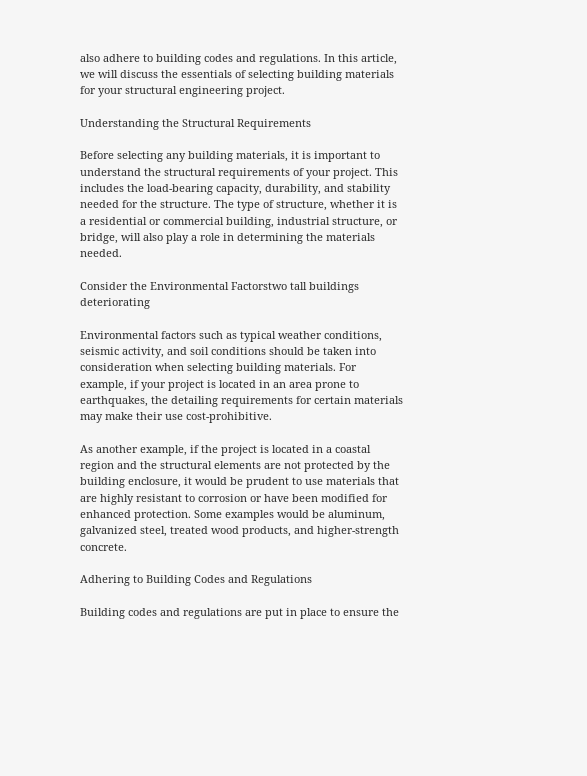also adhere to building codes and regulations. In this article, we will discuss the essentials of selecting building materials for your structural engineering project.

Understanding the Structural Requirements

Before selecting any building materials, it is important to understand the structural requirements of your project. This includes the load-bearing capacity, durability, and stability needed for the structure. The type of structure, whether it is a residential or commercial building, industrial structure, or bridge, will also play a role in determining the materials needed.

Consider the Environmental Factorstwo tall buildings deteriorating

Environmental factors such as typical weather conditions, seismic activity, and soil conditions should be taken into consideration when selecting building materials. For example, if your project is located in an area prone to earthquakes, the detailing requirements for certain materials may make their use cost-prohibitive.

As another example, if the project is located in a coastal region and the structural elements are not protected by the building enclosure, it would be prudent to use materials that are highly resistant to corrosion or have been modified for enhanced protection. Some examples would be aluminum, galvanized steel, treated wood products, and higher-strength concrete.

Adhering to Building Codes and Regulations

Building codes and regulations are put in place to ensure the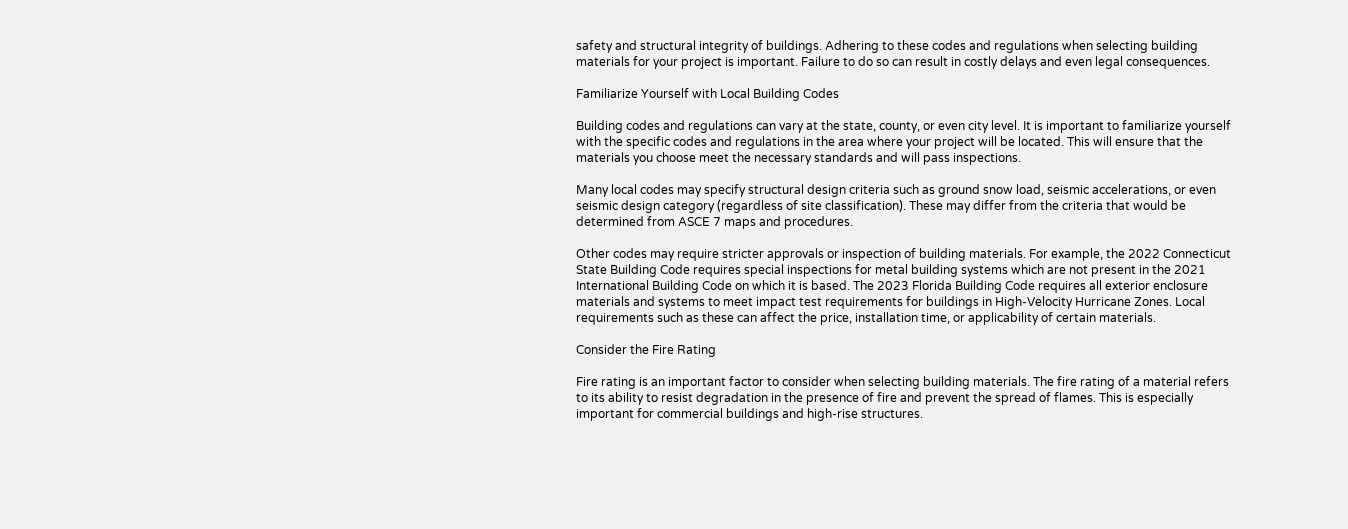safety and structural integrity of buildings. Adhering to these codes and regulations when selecting building materials for your project is important. Failure to do so can result in costly delays and even legal consequences.

Familiarize Yourself with Local Building Codes

Building codes and regulations can vary at the state, county, or even city level. It is important to familiarize yourself with the specific codes and regulations in the area where your project will be located. This will ensure that the materials you choose meet the necessary standards and will pass inspections.

Many local codes may specify structural design criteria such as ground snow load, seismic accelerations, or even seismic design category (regardless of site classification). These may differ from the criteria that would be determined from ASCE 7 maps and procedures.

Other codes may require stricter approvals or inspection of building materials. For example, the 2022 Connecticut State Building Code requires special inspections for metal building systems which are not present in the 2021 International Building Code on which it is based. The 2023 Florida Building Code requires all exterior enclosure materials and systems to meet impact test requirements for buildings in High-Velocity Hurricane Zones. Local requirements such as these can affect the price, installation time, or applicability of certain materials.

Consider the Fire Rating

Fire rating is an important factor to consider when selecting building materials. The fire rating of a material refers to its ability to resist degradation in the presence of fire and prevent the spread of flames. This is especially important for commercial buildings and high-rise structures.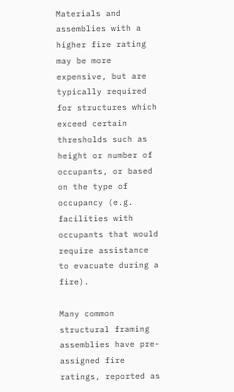Materials and assemblies with a higher fire rating may be more expensive, but are typically required for structures which exceed certain thresholds such as height or number of occupants, or based on the type of occupancy (e.g. facilities with occupants that would require assistance to evacuate during a fire).

Many common structural framing assemblies have pre-assigned fire ratings, reported as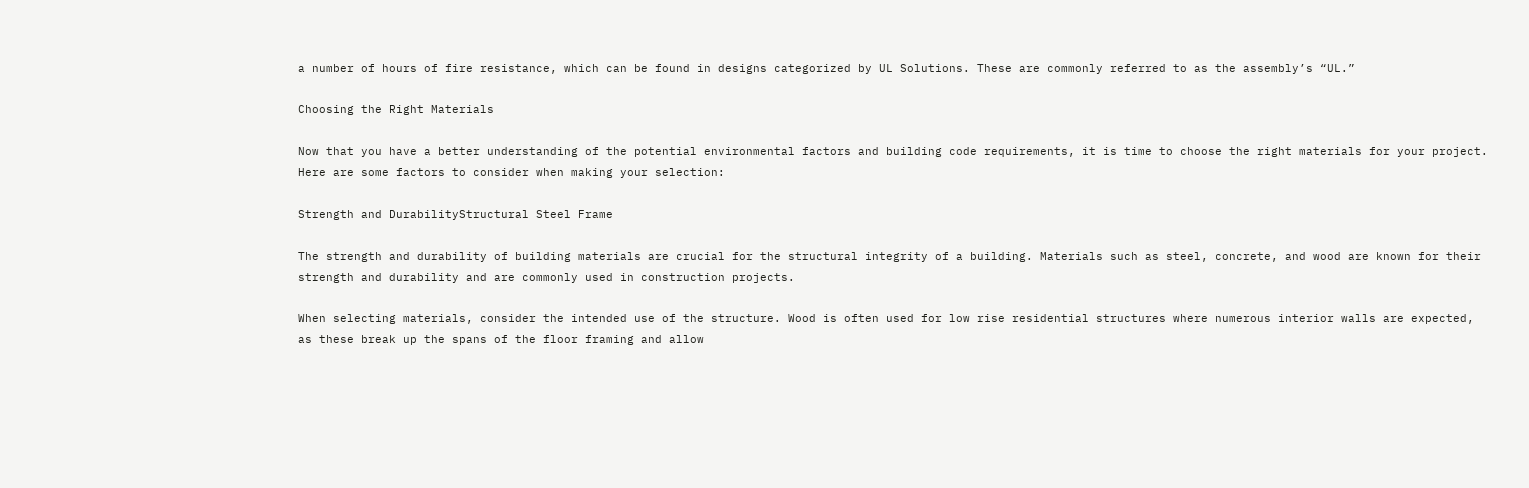a number of hours of fire resistance, which can be found in designs categorized by UL Solutions. These are commonly referred to as the assembly’s “UL.”

Choosing the Right Materials

Now that you have a better understanding of the potential environmental factors and building code requirements, it is time to choose the right materials for your project. Here are some factors to consider when making your selection:

Strength and DurabilityStructural Steel Frame

The strength and durability of building materials are crucial for the structural integrity of a building. Materials such as steel, concrete, and wood are known for their strength and durability and are commonly used in construction projects.

When selecting materials, consider the intended use of the structure. Wood is often used for low rise residential structures where numerous interior walls are expected, as these break up the spans of the floor framing and allow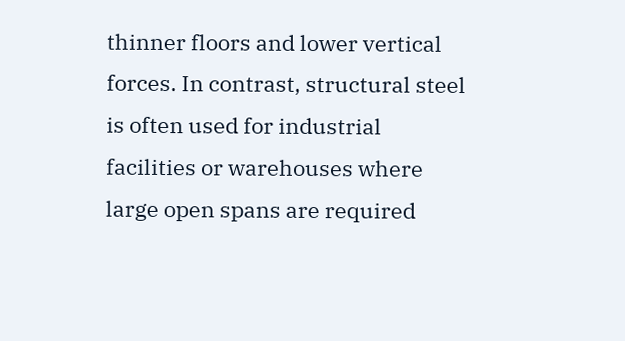thinner floors and lower vertical forces. In contrast, structural steel is often used for industrial facilities or warehouses where large open spans are required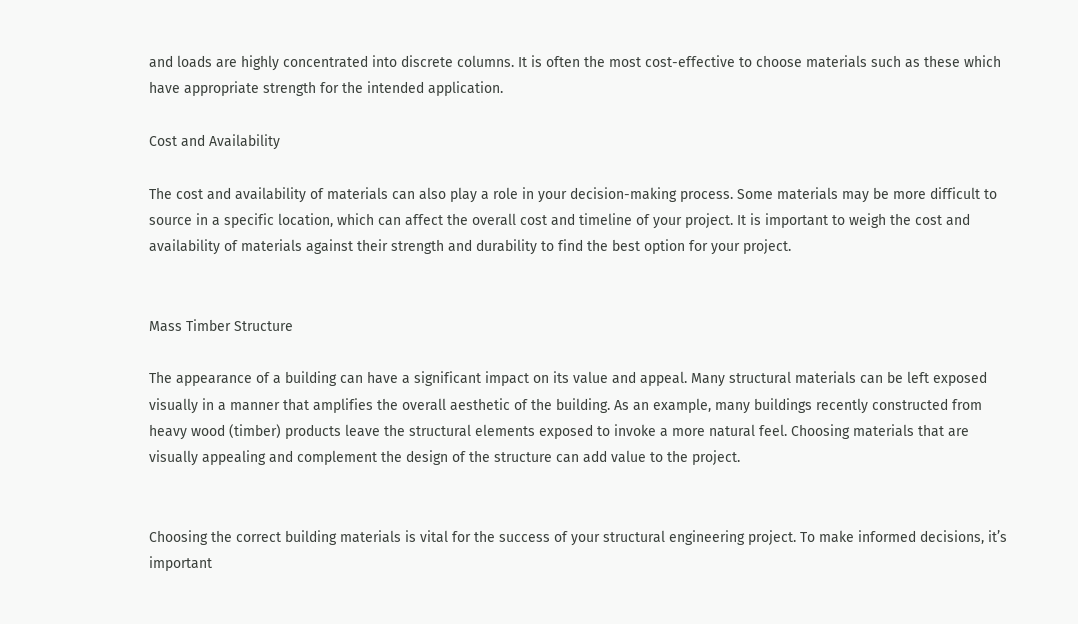and loads are highly concentrated into discrete columns. It is often the most cost-effective to choose materials such as these which have appropriate strength for the intended application.

Cost and Availability

The cost and availability of materials can also play a role in your decision-making process. Some materials may be more difficult to source in a specific location, which can affect the overall cost and timeline of your project. It is important to weigh the cost and availability of materials against their strength and durability to find the best option for your project.


Mass Timber Structure

The appearance of a building can have a significant impact on its value and appeal. Many structural materials can be left exposed visually in a manner that amplifies the overall aesthetic of the building. As an example, many buildings recently constructed from heavy wood (timber) products leave the structural elements exposed to invoke a more natural feel. Choosing materials that are visually appealing and complement the design of the structure can add value to the project.


Choosing the correct building materials is vital for the success of your structural engineering project. To make informed decisions, it’s important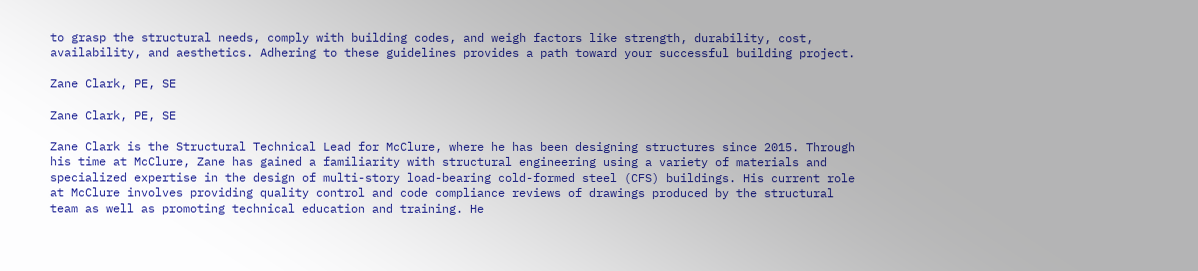to grasp the structural needs, comply with building codes, and weigh factors like strength, durability, cost, availability, and aesthetics. Adhering to these guidelines provides a path toward your successful building project.

Zane Clark, PE, SE

Zane Clark, PE, SE

Zane Clark is the Structural Technical Lead for McClure, where he has been designing structures since 2015. Through his time at McClure, Zane has gained a familiarity with structural engineering using a variety of materials and specialized expertise in the design of multi-story load-bearing cold-formed steel (CFS) buildings. His current role at McClure involves providing quality control and code compliance reviews of drawings produced by the structural team as well as promoting technical education and training. He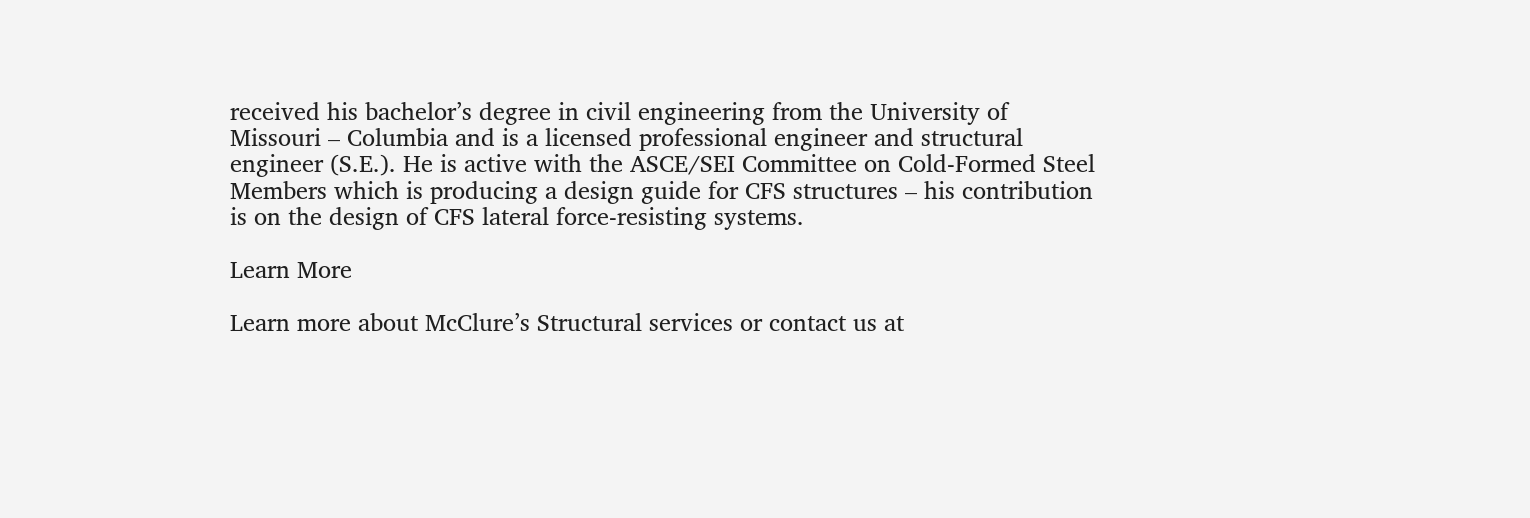received his bachelor’s degree in civil engineering from the University of Missouri – Columbia and is a licensed professional engineer and structural engineer (S.E.). He is active with the ASCE/SEI Committee on Cold-Formed Steel Members which is producing a design guide for CFS structures – his contribution is on the design of CFS lateral force-resisting systems.

Learn More

Learn more about McClure’s Structural services or contact us at